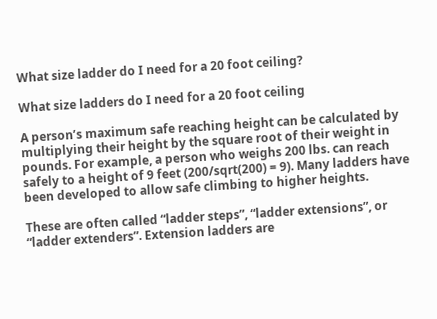What size ladder do I need for a 20 foot ceiling?

What size ladders do I need for a 20 foot ceiling

A person’s maximum safe reaching height can be calculated by multiplying their height by the square root of their weight in pounds. For example, a person who weighs 200 lbs. can reach safely to a height of 9 feet (200/sqrt(200) = 9). Many ladders have been developed to allow safe climbing to higher heights.

These are often called “ladder steps”, “ladder extensions”, or “ladder extenders”. Extension ladders are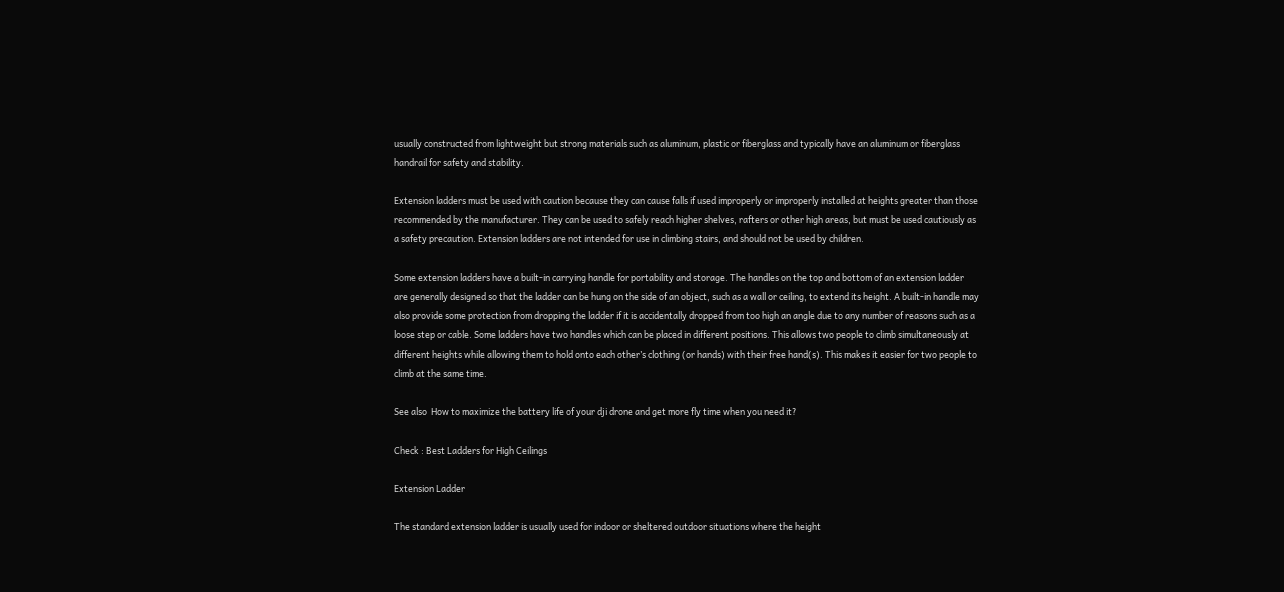usually constructed from lightweight but strong materials such as aluminum, plastic or fiberglass and typically have an aluminum or fiberglass handrail for safety and stability.

Extension ladders must be used with caution because they can cause falls if used improperly or improperly installed at heights greater than those recommended by the manufacturer. They can be used to safely reach higher shelves, rafters or other high areas, but must be used cautiously as a safety precaution. Extension ladders are not intended for use in climbing stairs, and should not be used by children.

Some extension ladders have a built-in carrying handle for portability and storage. The handles on the top and bottom of an extension ladder are generally designed so that the ladder can be hung on the side of an object, such as a wall or ceiling, to extend its height. A built-in handle may also provide some protection from dropping the ladder if it is accidentally dropped from too high an angle due to any number of reasons such as a loose step or cable. Some ladders have two handles which can be placed in different positions. This allows two people to climb simultaneously at different heights while allowing them to hold onto each other’s clothing (or hands) with their free hand(s). This makes it easier for two people to climb at the same time.

See also  How to maximize the battery life of your dji drone and get more fly time when you need it?

Check : Best Ladders for High Ceilings

Extension Ladder

The standard extension ladder is usually used for indoor or sheltered outdoor situations where the height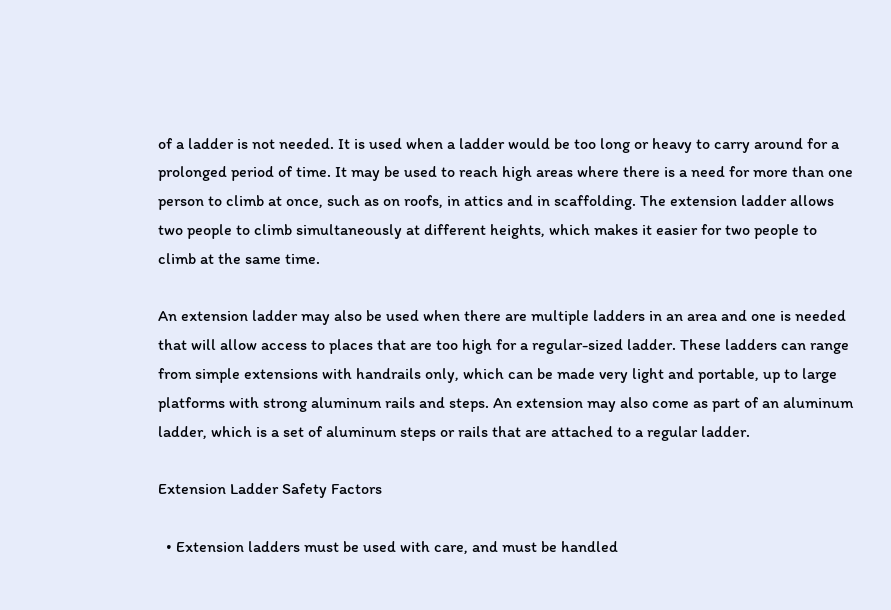of a ladder is not needed. It is used when a ladder would be too long or heavy to carry around for a prolonged period of time. It may be used to reach high areas where there is a need for more than one person to climb at once, such as on roofs, in attics and in scaffolding. The extension ladder allows two people to climb simultaneously at different heights, which makes it easier for two people to climb at the same time.

An extension ladder may also be used when there are multiple ladders in an area and one is needed that will allow access to places that are too high for a regular-sized ladder. These ladders can range from simple extensions with handrails only, which can be made very light and portable, up to large platforms with strong aluminum rails and steps. An extension may also come as part of an aluminum ladder, which is a set of aluminum steps or rails that are attached to a regular ladder.

Extension Ladder Safety Factors

  • Extension ladders must be used with care, and must be handled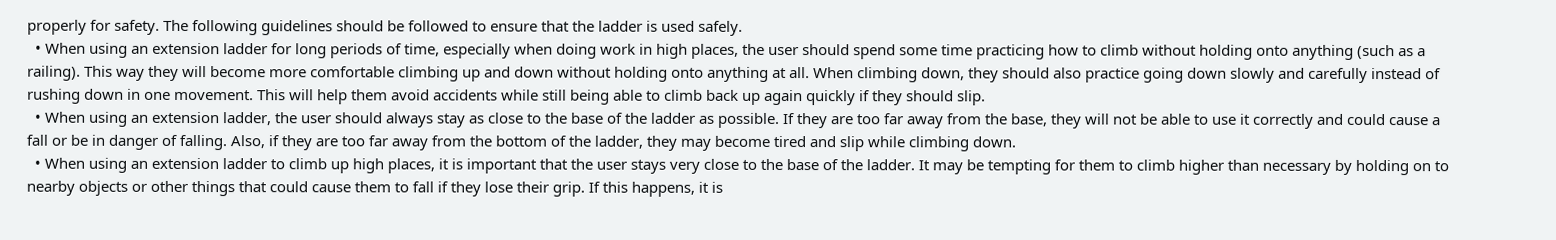properly for safety. The following guidelines should be followed to ensure that the ladder is used safely.
  • When using an extension ladder for long periods of time, especially when doing work in high places, the user should spend some time practicing how to climb without holding onto anything (such as a railing). This way they will become more comfortable climbing up and down without holding onto anything at all. When climbing down, they should also practice going down slowly and carefully instead of rushing down in one movement. This will help them avoid accidents while still being able to climb back up again quickly if they should slip.
  • When using an extension ladder, the user should always stay as close to the base of the ladder as possible. If they are too far away from the base, they will not be able to use it correctly and could cause a fall or be in danger of falling. Also, if they are too far away from the bottom of the ladder, they may become tired and slip while climbing down.
  • When using an extension ladder to climb up high places, it is important that the user stays very close to the base of the ladder. It may be tempting for them to climb higher than necessary by holding on to nearby objects or other things that could cause them to fall if they lose their grip. If this happens, it is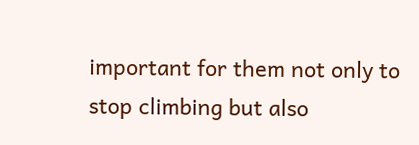important for them not only to stop climbing but also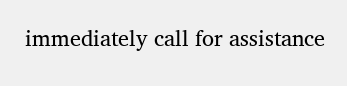immediately call for assistance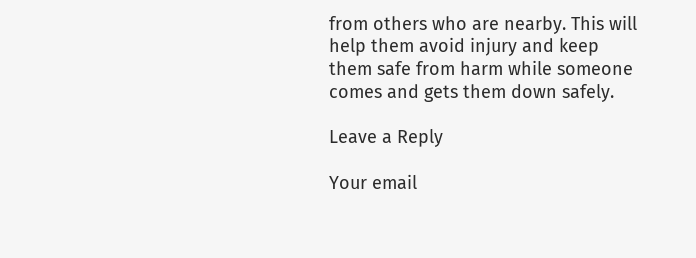from others who are nearby. This will help them avoid injury and keep them safe from harm while someone comes and gets them down safely.

Leave a Reply

Your email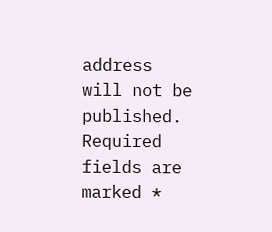address will not be published. Required fields are marked *